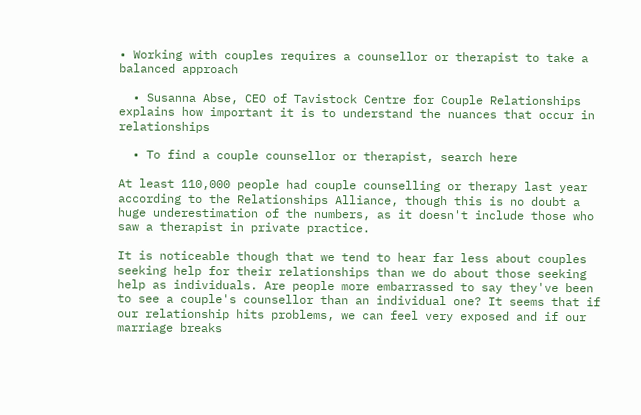• Working with couples requires a counsellor or therapist to take a balanced approach

  • Susanna Abse, CEO of Tavistock Centre for Couple Relationships explains how important it is to understand the nuances that occur in relationships

  • To find a couple counsellor or therapist, search here

At least 110,000 people had couple counselling or therapy last year according to the Relationships Alliance, though this is no doubt a huge underestimation of the numbers, as it doesn't include those who saw a therapist in private practice.

It is noticeable though that we tend to hear far less about couples seeking help for their relationships than we do about those seeking help as individuals. Are people more embarrassed to say they've been to see a couple's counsellor than an individual one? It seems that if our relationship hits problems, we can feel very exposed and if our marriage breaks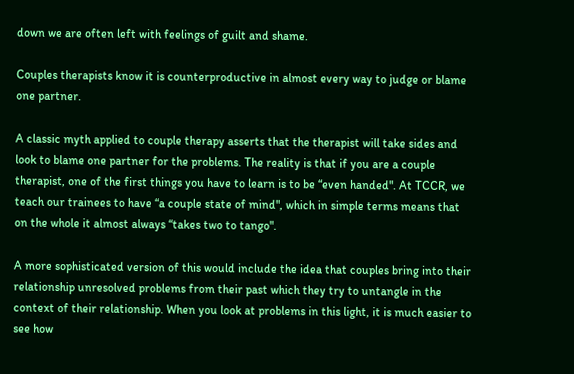down we are often left with feelings of guilt and shame.

Couples therapists know it is counterproductive in almost every way to judge or blame one partner.

A classic myth applied to couple therapy asserts that the therapist will take sides and look to blame one partner for the problems. The reality is that if you are a couple therapist, one of the first things you have to learn is to be “even handed". At TCCR, we teach our trainees to have “a couple state of mind", which in simple terms means that on the whole it almost always “takes two to tango".

A more sophisticated version of this would include the idea that couples bring into their relationship unresolved problems from their past which they try to untangle in the context of their relationship. When you look at problems in this light, it is much easier to see how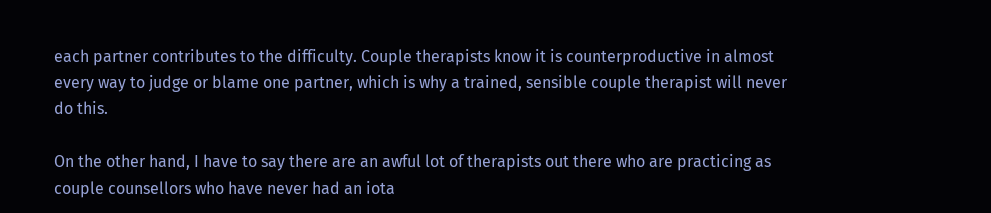each partner contributes to the difficulty. Couple therapists know it is counterproductive in almost every way to judge or blame one partner, which is why a trained, sensible couple therapist will never do this.

On the other hand, I have to say there are an awful lot of therapists out there who are practicing as couple counsellors who have never had an iota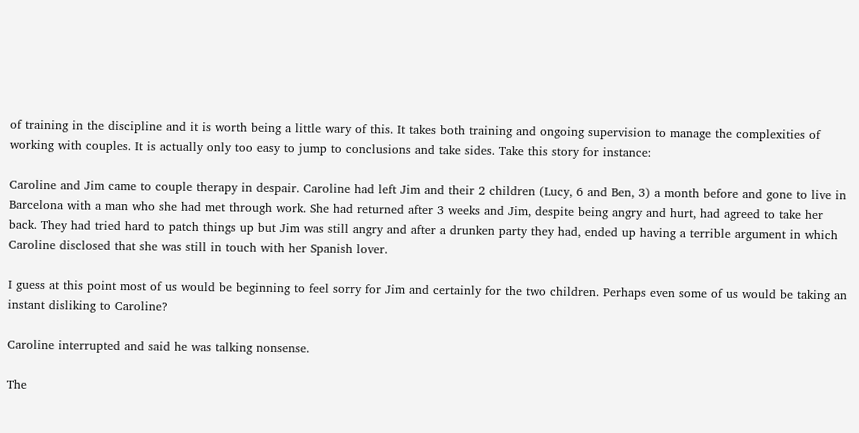of training in the discipline and it is worth being a little wary of this. It takes both training and ongoing supervision to manage the complexities of working with couples. It is actually only too easy to jump to conclusions and take sides. Take this story for instance:

Caroline and Jim came to couple therapy in despair. Caroline had left Jim and their 2 children (Lucy, 6 and Ben, 3) a month before and gone to live in Barcelona with a man who she had met through work. She had returned after 3 weeks and Jim, despite being angry and hurt, had agreed to take her back. They had tried hard to patch things up but Jim was still angry and after a drunken party they had, ended up having a terrible argument in which Caroline disclosed that she was still in touch with her Spanish lover.

I guess at this point most of us would be beginning to feel sorry for Jim and certainly for the two children. Perhaps even some of us would be taking an instant disliking to Caroline?

Caroline interrupted and said he was talking nonsense.

The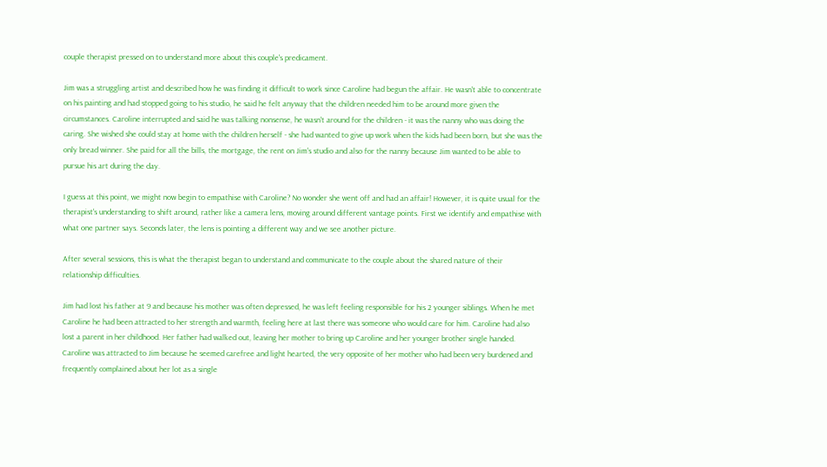couple therapist pressed on to understand more about this couple's predicament.

Jim was a struggling artist and described how he was finding it difficult to work since Caroline had begun the affair. He wasn't able to concentrate on his painting and had stopped going to his studio, he said he felt anyway that the children needed him to be around more given the circumstances. Caroline interrupted and said he was talking nonsense, he wasn't around for the children - it was the nanny who was doing the caring. She wished she could stay at home with the children herself - she had wanted to give up work when the kids had been born, but she was the only bread winner. She paid for all the bills, the mortgage, the rent on Jim's studio and also for the nanny because Jim wanted to be able to pursue his art during the day.

I guess at this point, we might now begin to empathise with Caroline? No wonder she went off and had an affair! However, it is quite usual for the therapist's understanding to shift around, rather like a camera lens, moving around different vantage points. First we identify and empathise with what one partner says. Seconds later, the lens is pointing a different way and we see another picture.

After several sessions, this is what the therapist began to understand and communicate to the couple about the shared nature of their relationship difficulties.

Jim had lost his father at 9 and because his mother was often depressed, he was left feeling responsible for his 2 younger siblings. When he met Caroline he had been attracted to her strength and warmth, feeling here at last there was someone who would care for him. Caroline had also lost a parent in her childhood. Her father had walked out, leaving her mother to bring up Caroline and her younger brother single handed. Caroline was attracted to Jim because he seemed carefree and light hearted, the very opposite of her mother who had been very burdened and frequently complained about her lot as a single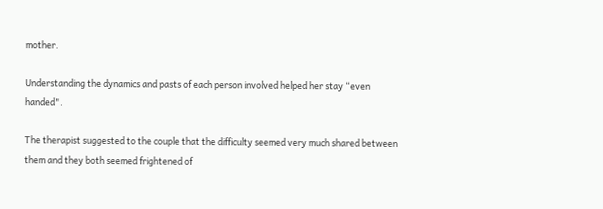mother.

Understanding the dynamics and pasts of each person involved helped her stay “even handed".

The therapist suggested to the couple that the difficulty seemed very much shared between them and they both seemed frightened of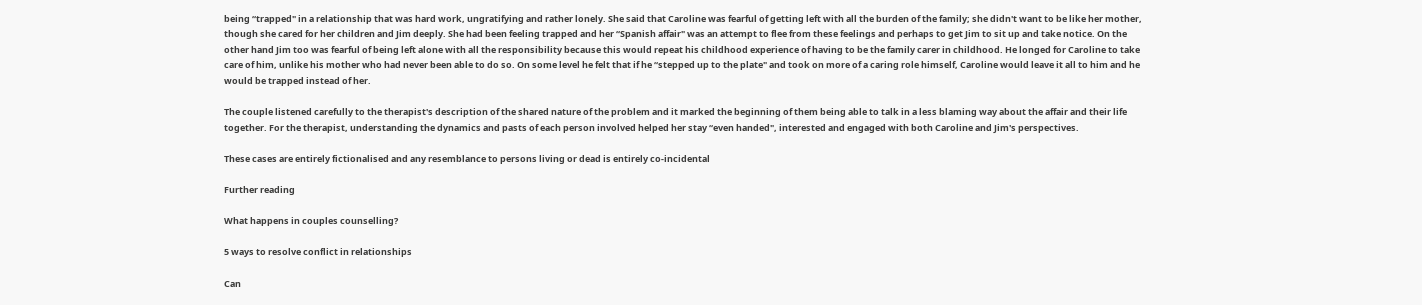being “trapped" in a relationship that was hard work, ungratifying and rather lonely. She said that Caroline was fearful of getting left with all the burden of the family; she didn't want to be like her mother, though she cared for her children and Jim deeply. She had been feeling trapped and her “Spanish affair" was an attempt to flee from these feelings and perhaps to get Jim to sit up and take notice. On the other hand Jim too was fearful of being left alone with all the responsibility because this would repeat his childhood experience of having to be the family carer in childhood. He longed for Caroline to take care of him, unlike his mother who had never been able to do so. On some level he felt that if he “stepped up to the plate" and took on more of a caring role himself, Caroline would leave it all to him and he would be trapped instead of her.

The couple listened carefully to the therapist's description of the shared nature of the problem and it marked the beginning of them being able to talk in a less blaming way about the affair and their life together. For the therapist, understanding the dynamics and pasts of each person involved helped her stay “even handed", interested and engaged with both Caroline and Jim's perspectives.

These cases are entirely fictionalised and any resemblance to persons living or dead is entirely co-incidental

Further reading

What happens in couples counselling?

5 ways to resolve conflict in relationships

Can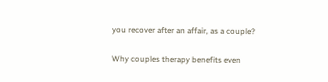you recover after an affair, as a couple?

Why couples therapy benefits even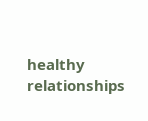healthy relationships